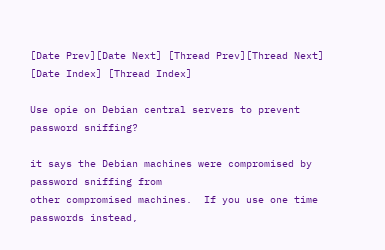[Date Prev][Date Next] [Thread Prev][Thread Next] [Date Index] [Thread Index]

Use opie on Debian central servers to prevent password sniffing?

it says the Debian machines were compromised by password sniffing from
other compromised machines.  If you use one time passwords instead,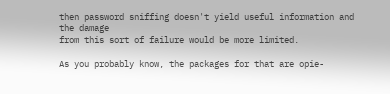then password sniffing doesn't yield useful information and the damage
from this sort of failure would be more limited.

As you probably know, the packages for that are opie-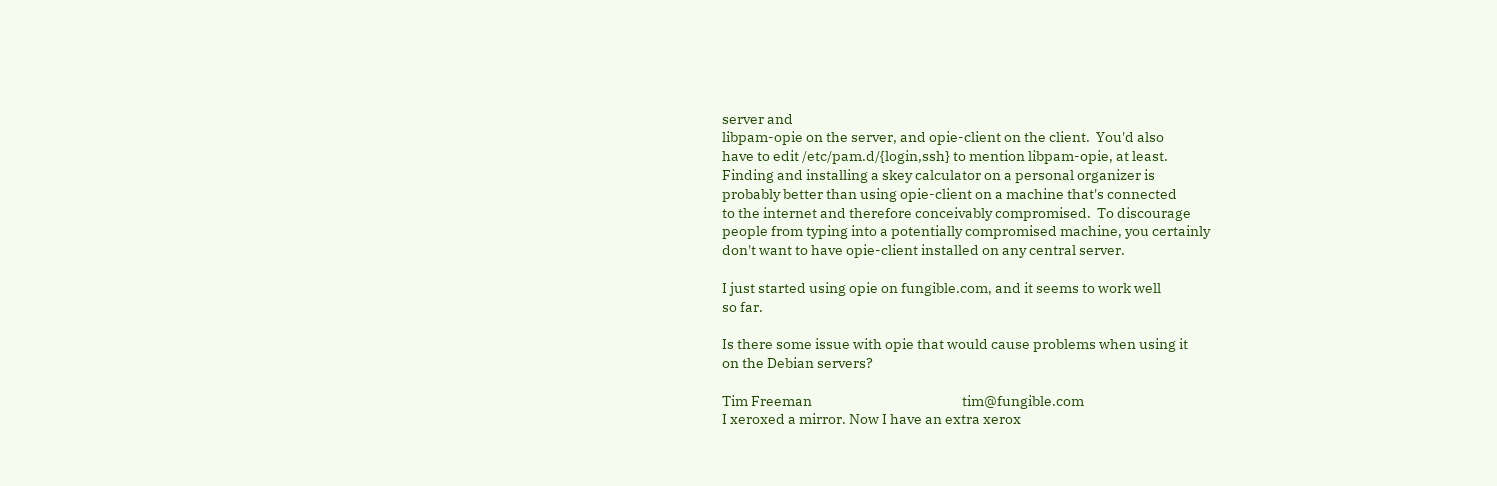server and
libpam-opie on the server, and opie-client on the client.  You'd also
have to edit /etc/pam.d/{login,ssh} to mention libpam-opie, at least.
Finding and installing a skey calculator on a personal organizer is
probably better than using opie-client on a machine that's connected
to the internet and therefore conceivably compromised.  To discourage
people from typing into a potentially compromised machine, you certainly
don't want to have opie-client installed on any central server.

I just started using opie on fungible.com, and it seems to work well
so far.

Is there some issue with opie that would cause problems when using it
on the Debian servers?

Tim Freeman                                                  tim@fungible.com
I xeroxed a mirror. Now I have an extra xerox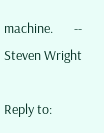machine.       -- Steven Wright

Reply to: